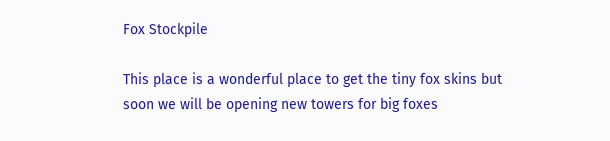Fox Stockpile

This place is a wonderful place to get the tiny fox skins but soon we will be opening new towers for big foxes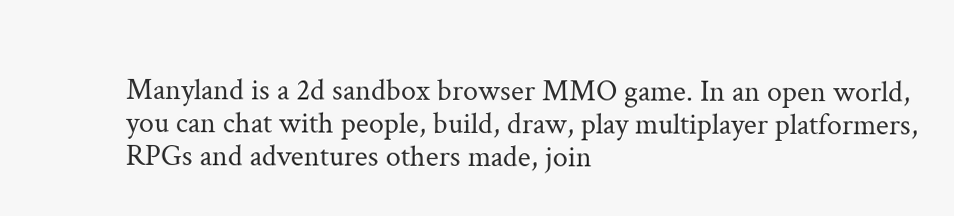Manyland is a 2d sandbox browser MMO game. In an open world, you can chat with people, build, draw, play multiplayer platformers, RPGs and adventures others made, join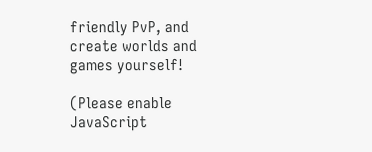friendly PvP, and create worlds and games yourself!

(Please enable JavaScript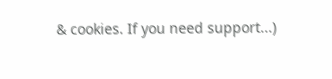& cookies. If you need support...)